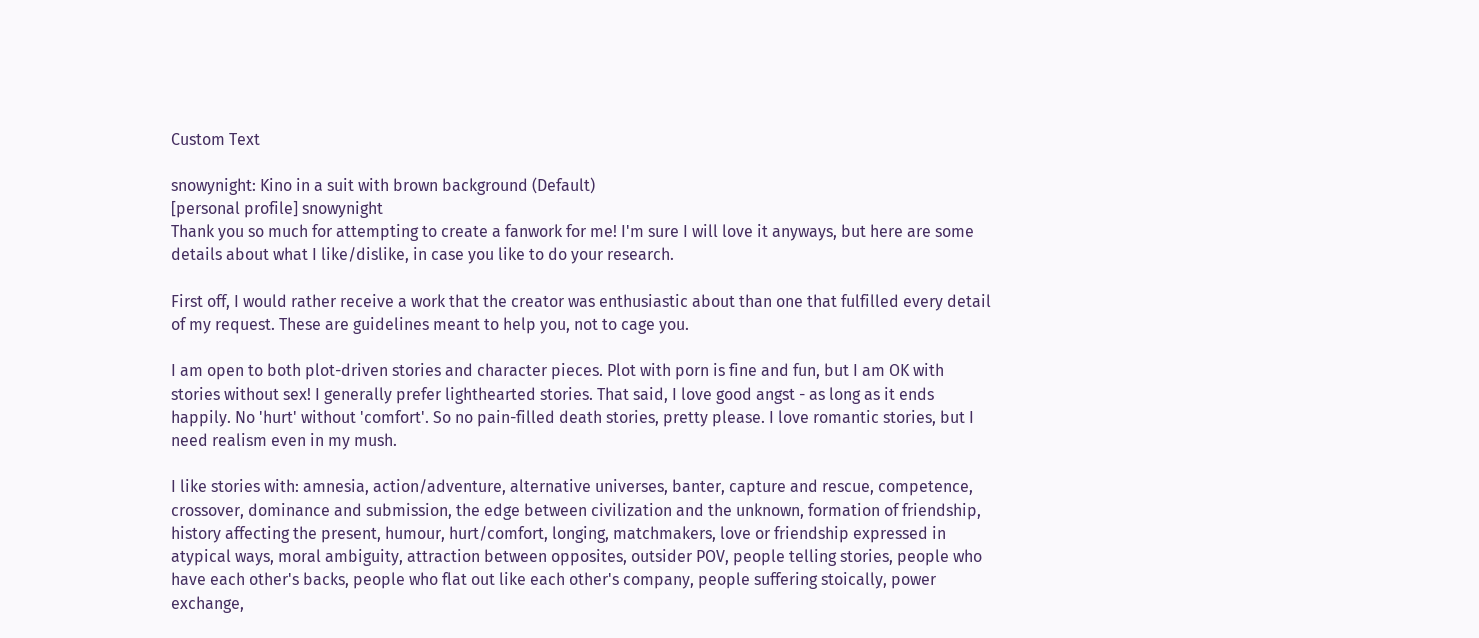Custom Text

snowynight: Kino in a suit with brown background (Default)
[personal profile] snowynight
Thank you so much for attempting to create a fanwork for me! I'm sure I will love it anyways, but here are some details about what I like/dislike, in case you like to do your research.

First off, I would rather receive a work that the creator was enthusiastic about than one that fulfilled every detail of my request. These are guidelines meant to help you, not to cage you.

I am open to both plot-driven stories and character pieces. Plot with porn is fine and fun, but I am OK with stories without sex! I generally prefer lighthearted stories. That said, I love good angst - as long as it ends happily. No 'hurt' without 'comfort'. So no pain-filled death stories, pretty please. I love romantic stories, but I need realism even in my mush.

I like stories with: amnesia, action/adventure, alternative universes, banter, capture and rescue, competence, crossover, dominance and submission, the edge between civilization and the unknown, formation of friendship, history affecting the present, humour, hurt/comfort, longing, matchmakers, love or friendship expressed in atypical ways, moral ambiguity, attraction between opposites, outsider POV, people telling stories, people who have each other's backs, people who flat out like each other's company, people suffering stoically, power exchange,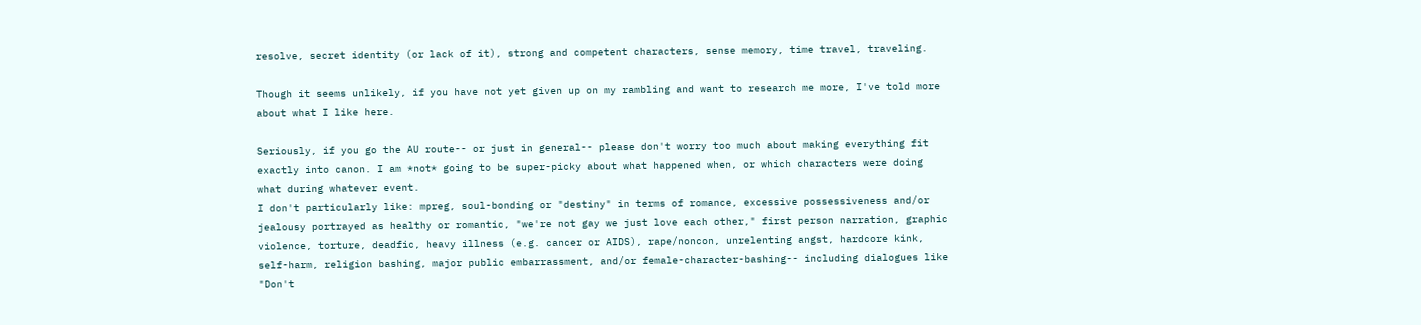resolve, secret identity (or lack of it), strong and competent characters, sense memory, time travel, traveling.

Though it seems unlikely, if you have not yet given up on my rambling and want to research me more, I've told more about what I like here.

Seriously, if you go the AU route-- or just in general-- please don't worry too much about making everything fit exactly into canon. I am *not* going to be super-picky about what happened when, or which characters were doing what during whatever event.
I don't particularly like: mpreg, soul-bonding or "destiny" in terms of romance, excessive possessiveness and/or jealousy portrayed as healthy or romantic, "we're not gay we just love each other," first person narration, graphic violence, torture, deadfic, heavy illness (e.g. cancer or AIDS), rape/noncon, unrelenting angst, hardcore kink, self-harm, religion bashing, major public embarrassment, and/or female-character-bashing-- including dialogues like "Don't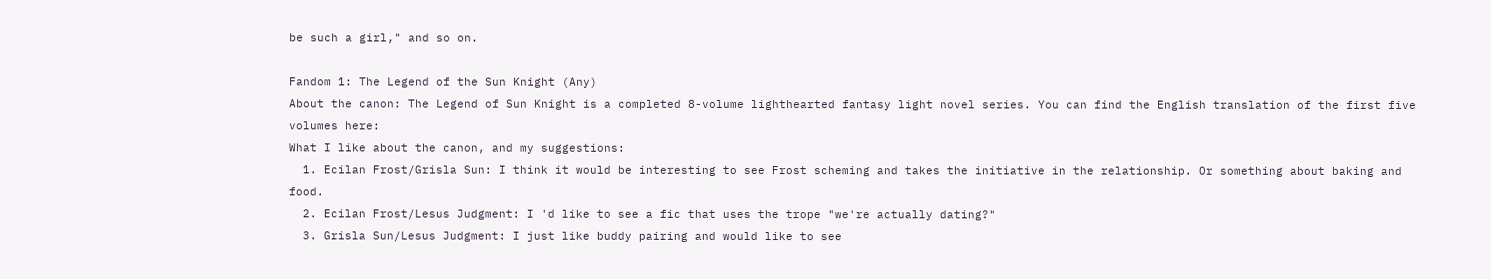be such a girl," and so on.

Fandom 1: The Legend of the Sun Knight (Any)
About the canon: The Legend of Sun Knight is a completed 8-volume lighthearted fantasy light novel series. You can find the English translation of the first five volumes here:
What I like about the canon, and my suggestions:
  1. Ecilan Frost/Grisla Sun: I think it would be interesting to see Frost scheming and takes the initiative in the relationship. Or something about baking and food.
  2. Ecilan Frost/Lesus Judgment: I 'd like to see a fic that uses the trope "we're actually dating?"
  3. Grisla Sun/Lesus Judgment: I just like buddy pairing and would like to see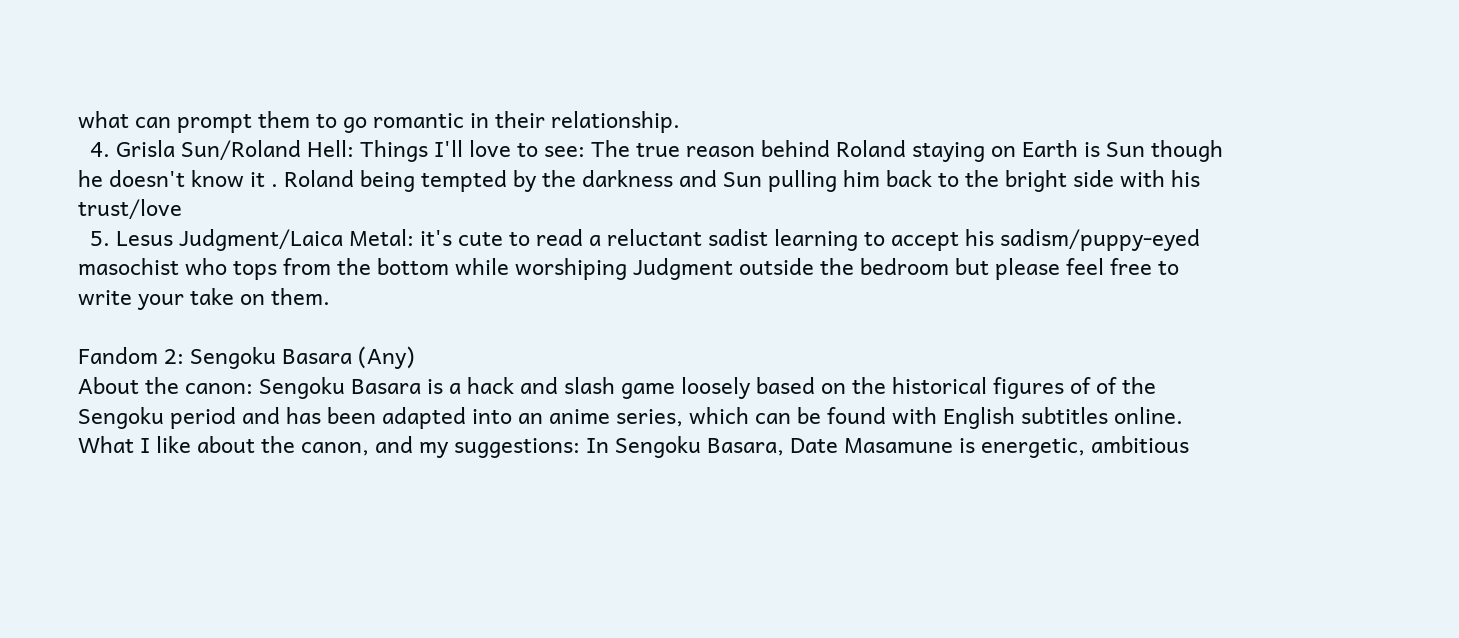what can prompt them to go romantic in their relationship.
  4. Grisla Sun/Roland Hell: Things I'll love to see: The true reason behind Roland staying on Earth is Sun though he doesn't know it . Roland being tempted by the darkness and Sun pulling him back to the bright side with his trust/love
  5. Lesus Judgment/Laica Metal: it's cute to read a reluctant sadist learning to accept his sadism/puppy-eyed masochist who tops from the bottom while worshiping Judgment outside the bedroom but please feel free to write your take on them.

Fandom 2: Sengoku Basara (Any)
About the canon: Sengoku Basara is a hack and slash game loosely based on the historical figures of of the Sengoku period and has been adapted into an anime series, which can be found with English subtitles online.
What I like about the canon, and my suggestions: In Sengoku Basara, Date Masamune is energetic, ambitious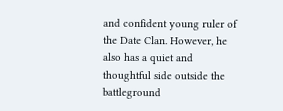and confident young ruler of the Date Clan. However, he also has a quiet and thoughtful side outside the battleground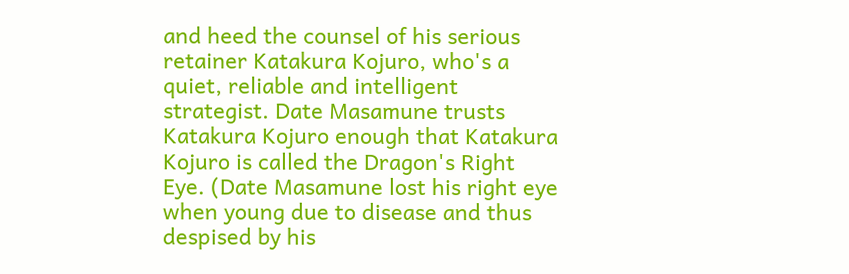and heed the counsel of his serious retainer Katakura Kojuro, who's a quiet, reliable and intelligent strategist. Date Masamune trusts Katakura Kojuro enough that Katakura Kojuro is called the Dragon's Right Eye. (Date Masamune lost his right eye when young due to disease and thus despised by his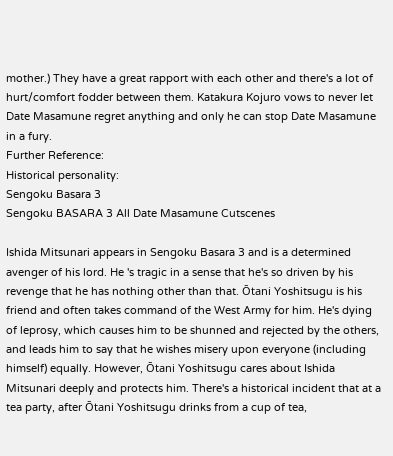mother.) They have a great rapport with each other and there's a lot of hurt/comfort fodder between them. Katakura Kojuro vows to never let Date Masamune regret anything and only he can stop Date Masamune in a fury.
Further Reference:
Historical personality:
Sengoku Basara 3
Sengoku BASARA 3 All Date Masamune Cutscenes

Ishida Mitsunari appears in Sengoku Basara 3 and is a determined avenger of his lord. He 's tragic in a sense that he's so driven by his revenge that he has nothing other than that. Ōtani Yoshitsugu is his friend and often takes command of the West Army for him. He's dying of leprosy, which causes him to be shunned and rejected by the others, and leads him to say that he wishes misery upon everyone (including himself) equally. However, Ōtani Yoshitsugu cares about Ishida Mitsunari deeply and protects him. There's a historical incident that at a tea party, after Ōtani Yoshitsugu drinks from a cup of tea,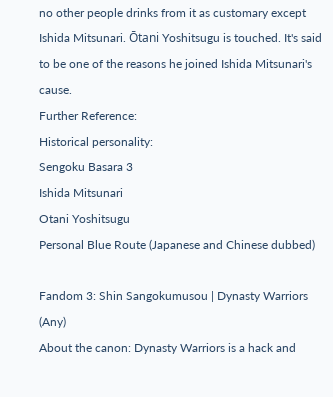no other people drinks from it as customary except Ishida Mitsunari. Ōtani Yoshitsugu is touched. It's said to be one of the reasons he joined Ishida Mitsunari's cause.
Further Reference:
Historical personality:
Sengoku Basara 3
Ishida Mitsunari
Otani Yoshitsugu
Personal Blue Route (Japanese and Chinese dubbed)

Fandom 3: Shin Sangokumusou | Dynasty Warriors (Any)
About the canon: Dynasty Warriors is a hack and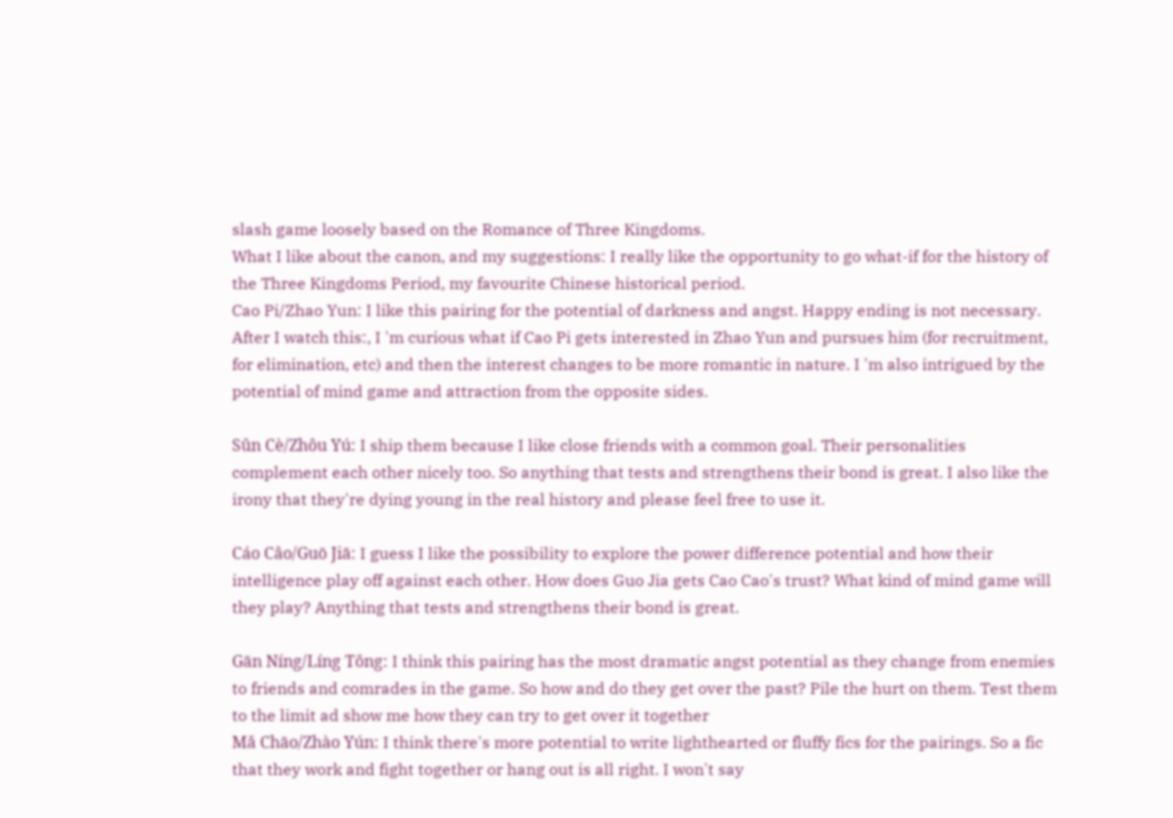slash game loosely based on the Romance of Three Kingdoms.
What I like about the canon, and my suggestions: I really like the opportunity to go what-if for the history of the Three Kingdoms Period, my favourite Chinese historical period.
Cao Pi/Zhao Yun: I like this pairing for the potential of darkness and angst. Happy ending is not necessary. After I watch this:, I 'm curious what if Cao Pi gets interested in Zhao Yun and pursues him (for recruitment, for elimination, etc) and then the interest changes to be more romantic in nature. I 'm also intrigued by the potential of mind game and attraction from the opposite sides.

Sûn Cè/Zhôu Yú: I ship them because I like close friends with a common goal. Their personalities complement each other nicely too. So anything that tests and strengthens their bond is great. I also like the irony that they're dying young in the real history and please feel free to use it.

Cáo Câo/Guō Jiā: I guess I like the possibility to explore the power difference potential and how their intelligence play off against each other. How does Guo Jia gets Cao Cao's trust? What kind of mind game will they play? Anything that tests and strengthens their bond is great.

Gān Níng/Líng Tǒng: I think this pairing has the most dramatic angst potential as they change from enemies to friends and comrades in the game. So how and do they get over the past? Pile the hurt on them. Test them to the limit ad show me how they can try to get over it together
Mǎ Chāo/Zhào Yún: I think there's more potential to write lighthearted or fluffy fics for the pairings. So a fic that they work and fight together or hang out is all right. I won't say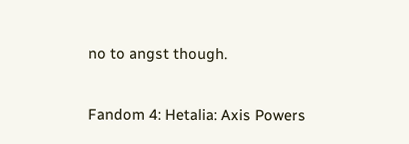no to angst though.

Fandom 4: Hetalia: Axis Powers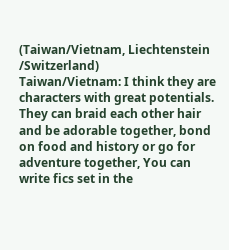(Taiwan/Vietnam, Liechtenstein /Switzerland)
Taiwan/Vietnam: I think they are characters with great potentials. They can braid each other hair and be adorable together, bond on food and history or go for adventure together, You can write fics set in the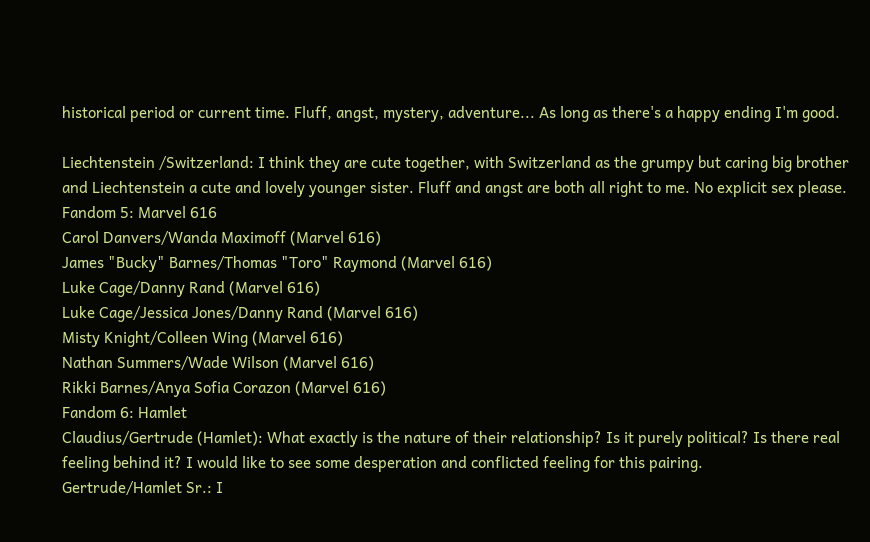historical period or current time. Fluff, angst, mystery, adventure... As long as there's a happy ending I'm good.

Liechtenstein /Switzerland: I think they are cute together, with Switzerland as the grumpy but caring big brother and Liechtenstein a cute and lovely younger sister. Fluff and angst are both all right to me. No explicit sex please.
Fandom 5: Marvel 616
Carol Danvers/Wanda Maximoff (Marvel 616)
James "Bucky" Barnes/Thomas "Toro" Raymond (Marvel 616)
Luke Cage/Danny Rand (Marvel 616)
Luke Cage/Jessica Jones/Danny Rand (Marvel 616)
Misty Knight/Colleen Wing (Marvel 616)
Nathan Summers/Wade Wilson (Marvel 616)
Rikki Barnes/Anya Sofia Corazon (Marvel 616)
Fandom 6: Hamlet
Claudius/Gertrude (Hamlet): What exactly is the nature of their relationship? Is it purely political? Is there real feeling behind it? I would like to see some desperation and conflicted feeling for this pairing.
Gertrude/Hamlet Sr.: I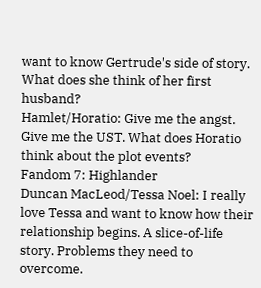want to know Gertrude's side of story. What does she think of her first husband?
Hamlet/Horatio: Give me the angst. Give me the UST. What does Horatio think about the plot events?
Fandom 7: Highlander
Duncan MacLeod/Tessa Noel: I really love Tessa and want to know how their relationship begins. A slice-of-life story. Problems they need to overcome.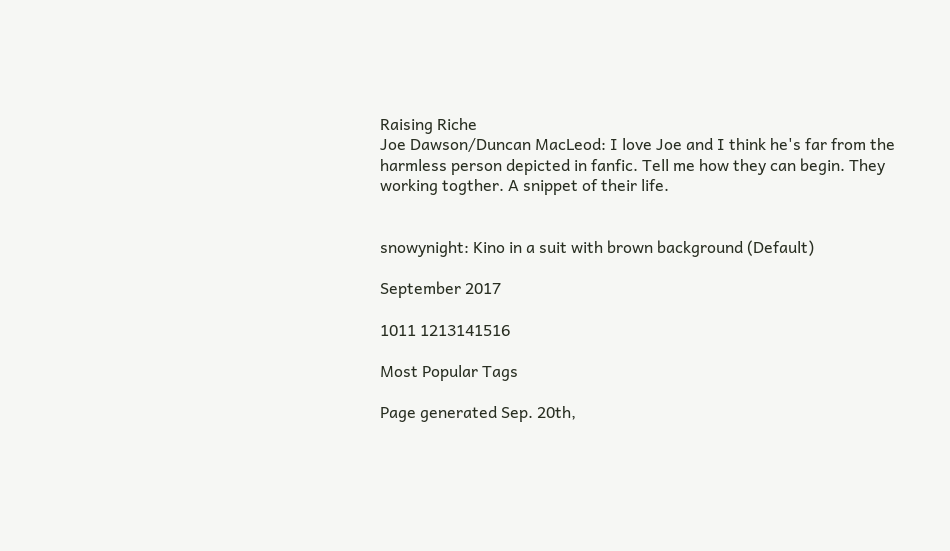Raising Riche
Joe Dawson/Duncan MacLeod: I love Joe and I think he's far from the harmless person depicted in fanfic. Tell me how they can begin. They working togther. A snippet of their life.


snowynight: Kino in a suit with brown background (Default)

September 2017

1011 1213141516

Most Popular Tags

Page generated Sep. 20th,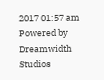2017 01:57 am
Powered by Dreamwidth Studios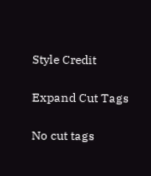Style Credit

Expand Cut Tags

No cut tags